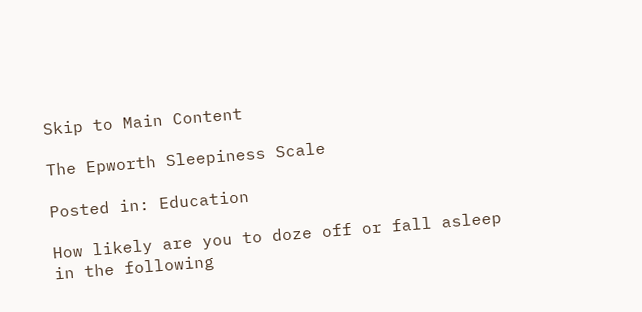Skip to Main Content

The Epworth Sleepiness Scale

Posted in: Education

How likely are you to doze off or fall asleep in the following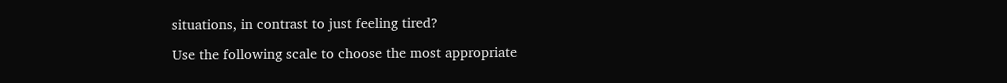situations, in contrast to just feeling tired?

Use the following scale to choose the most appropriate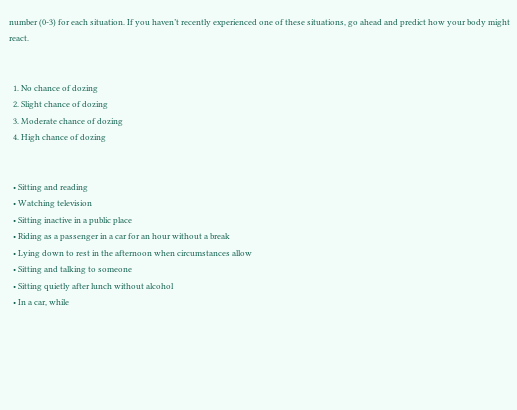number (0-3) for each situation. If you haven’t recently experienced one of these situations, go ahead and predict how your body might react.


  1. No chance of dozing
  2. Slight chance of dozing
  3. Moderate chance of dozing
  4. High chance of dozing


  • Sitting and reading
  • Watching television
  • Sitting inactive in a public place
  • Riding as a passenger in a car for an hour without a break
  • Lying down to rest in the afternoon when circumstances allow
  • Sitting and talking to someone
  • Sitting quietly after lunch without alcohol
  • In a car, while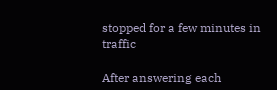stopped for a few minutes in traffic

After answering each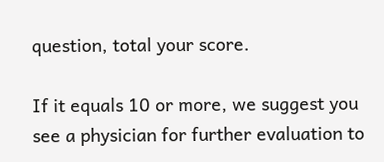question, total your score.

If it equals 10 or more, we suggest you see a physician for further evaluation to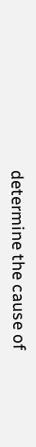determine the cause of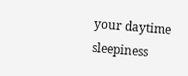your daytime sleepiness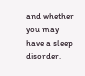and whether you may have a sleep disorder.